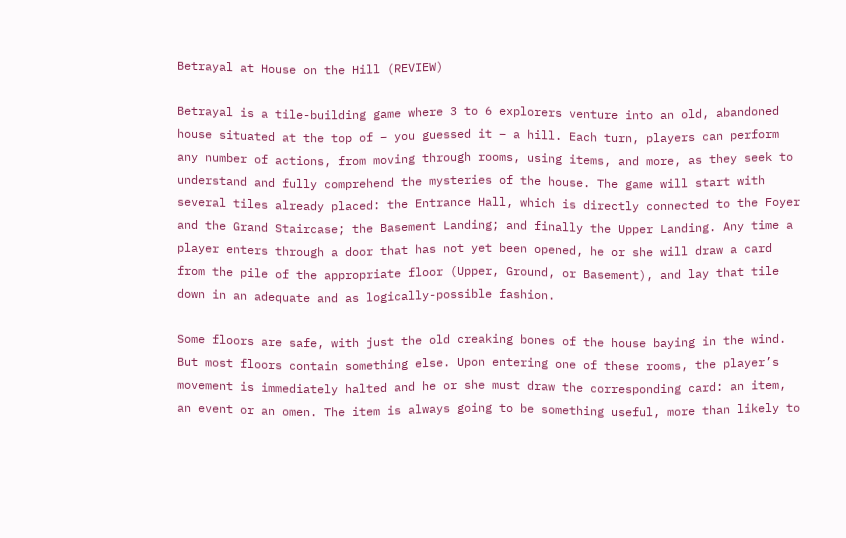Betrayal at House on the Hill (REVIEW)

Betrayal is a tile-building game where 3 to 6 explorers venture into an old, abandoned house situated at the top of – you guessed it – a hill. Each turn, players can perform any number of actions, from moving through rooms, using items, and more, as they seek to understand and fully comprehend the mysteries of the house. The game will start with several tiles already placed: the Entrance Hall, which is directly connected to the Foyer and the Grand Staircase; the Basement Landing; and finally the Upper Landing. Any time a player enters through a door that has not yet been opened, he or she will draw a card from the pile of the appropriate floor (Upper, Ground, or Basement), and lay that tile down in an adequate and as logically-possible fashion.

Some floors are safe, with just the old creaking bones of the house baying in the wind. But most floors contain something else. Upon entering one of these rooms, the player’s movement is immediately halted and he or she must draw the corresponding card: an item, an event or an omen. The item is always going to be something useful, more than likely to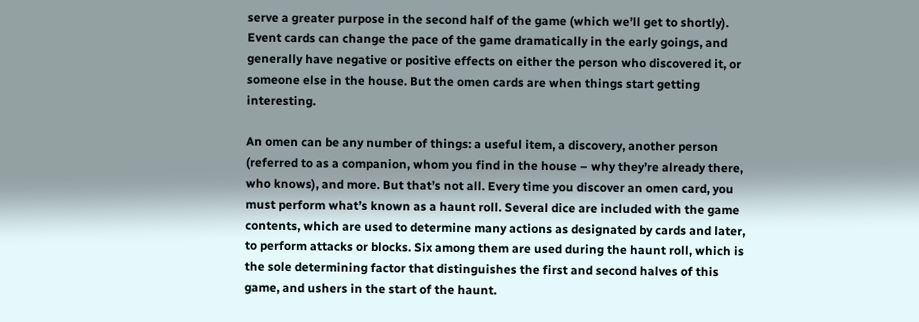serve a greater purpose in the second half of the game (which we’ll get to shortly). Event cards can change the pace of the game dramatically in the early goings, and generally have negative or positive effects on either the person who discovered it, or someone else in the house. But the omen cards are when things start getting interesting.

An omen can be any number of things: a useful item, a discovery, another person (referred to as a companion, whom you find in the house – why they’re already there, who knows), and more. But that’s not all. Every time you discover an omen card, you must perform what’s known as a haunt roll. Several dice are included with the game contents, which are used to determine many actions as designated by cards and later, to perform attacks or blocks. Six among them are used during the haunt roll, which is the sole determining factor that distinguishes the first and second halves of this game, and ushers in the start of the haunt.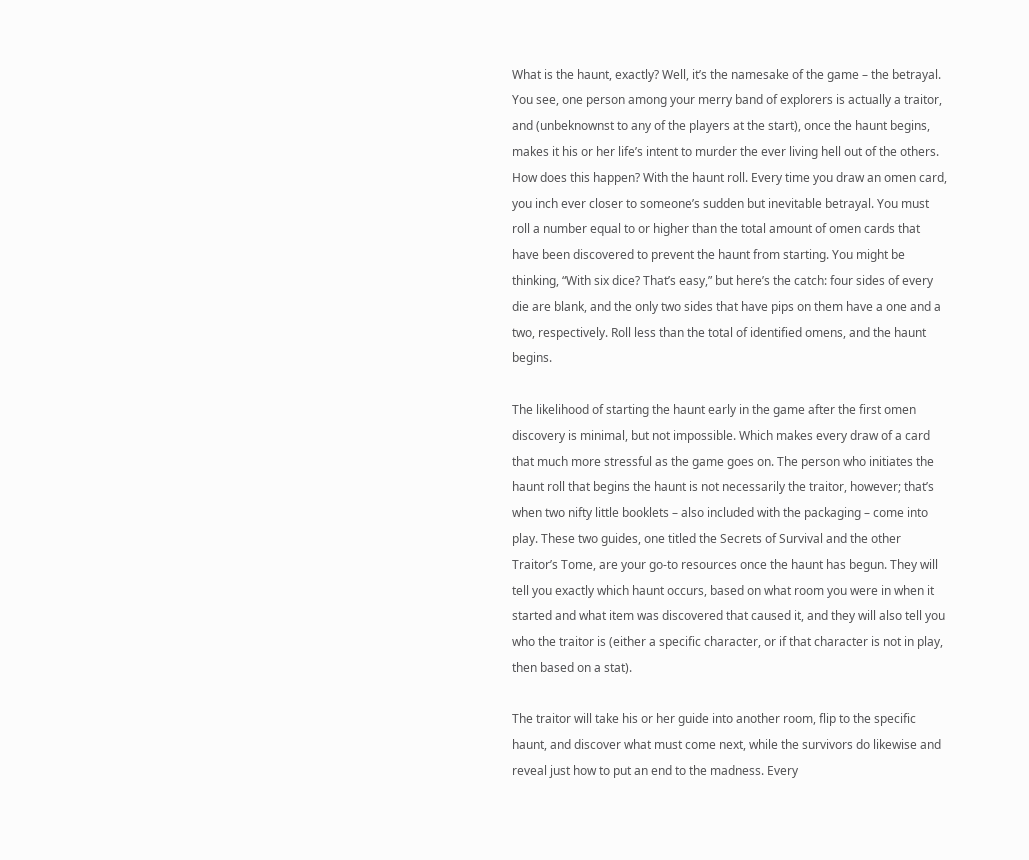What is the haunt, exactly? Well, it’s the namesake of the game – the betrayal. You see, one person among your merry band of explorers is actually a traitor, and (unbeknownst to any of the players at the start), once the haunt begins, makes it his or her life’s intent to murder the ever living hell out of the others. How does this happen? With the haunt roll. Every time you draw an omen card, you inch ever closer to someone’s sudden but inevitable betrayal. You must roll a number equal to or higher than the total amount of omen cards that have been discovered to prevent the haunt from starting. You might be thinking, “With six dice? That’s easy,” but here’s the catch: four sides of every die are blank, and the only two sides that have pips on them have a one and a two, respectively. Roll less than the total of identified omens, and the haunt begins.

The likelihood of starting the haunt early in the game after the first omen discovery is minimal, but not impossible. Which makes every draw of a card that much more stressful as the game goes on. The person who initiates the haunt roll that begins the haunt is not necessarily the traitor, however; that’s when two nifty little booklets – also included with the packaging – come into play. These two guides, one titled the Secrets of Survival and the other Traitor’s Tome, are your go-to resources once the haunt has begun. They will tell you exactly which haunt occurs, based on what room you were in when it started and what item was discovered that caused it, and they will also tell you who the traitor is (either a specific character, or if that character is not in play, then based on a stat).

The traitor will take his or her guide into another room, flip to the specific haunt, and discover what must come next, while the survivors do likewise and reveal just how to put an end to the madness. Every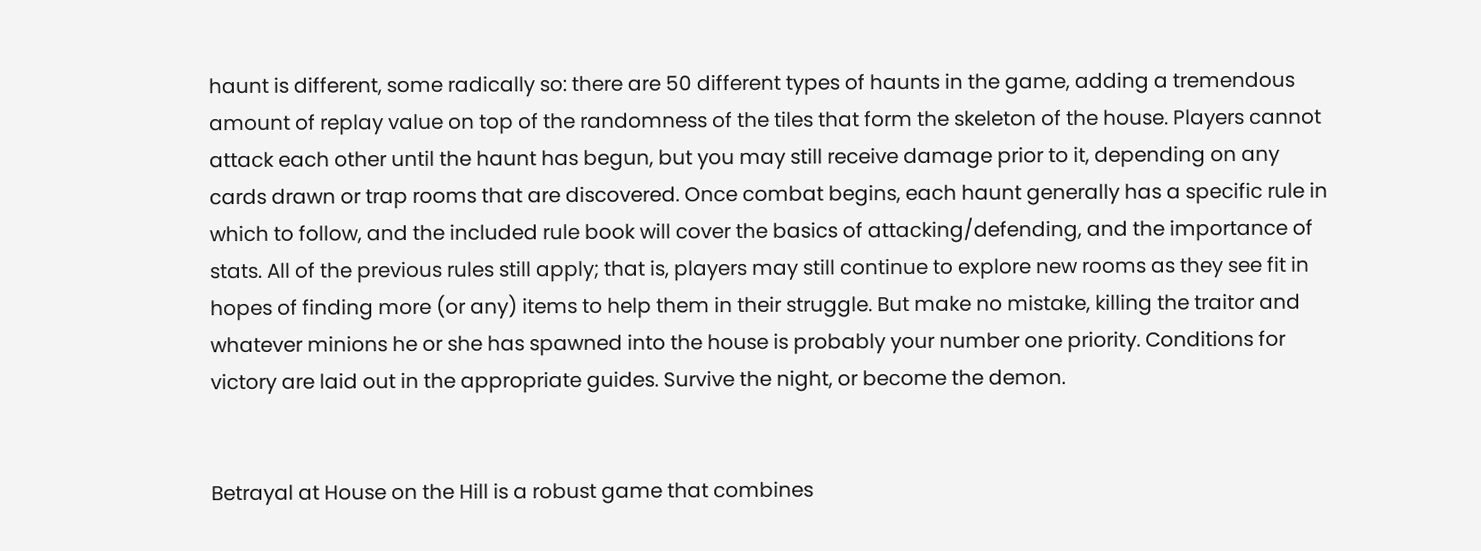haunt is different, some radically so: there are 50 different types of haunts in the game, adding a tremendous amount of replay value on top of the randomness of the tiles that form the skeleton of the house. Players cannot attack each other until the haunt has begun, but you may still receive damage prior to it, depending on any cards drawn or trap rooms that are discovered. Once combat begins, each haunt generally has a specific rule in which to follow, and the included rule book will cover the basics of attacking/defending, and the importance of stats. All of the previous rules still apply; that is, players may still continue to explore new rooms as they see fit in hopes of finding more (or any) items to help them in their struggle. But make no mistake, killing the traitor and whatever minions he or she has spawned into the house is probably your number one priority. Conditions for victory are laid out in the appropriate guides. Survive the night, or become the demon.


Betrayal at House on the Hill is a robust game that combines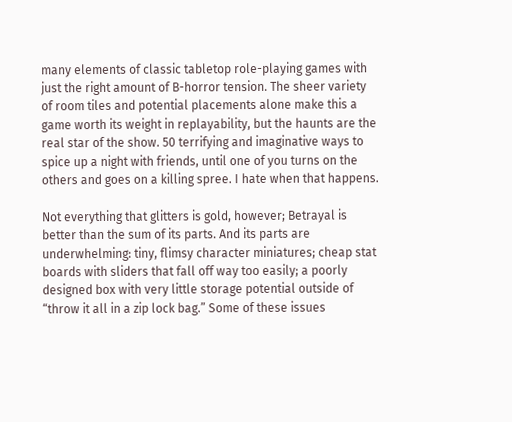many elements of classic tabletop role-playing games with just the right amount of B-horror tension. The sheer variety of room tiles and potential placements alone make this a game worth its weight in replayability, but the haunts are the real star of the show. 50 terrifying and imaginative ways to spice up a night with friends, until one of you turns on the others and goes on a killing spree. I hate when that happens.

Not everything that glitters is gold, however; Betrayal is better than the sum of its parts. And its parts are underwhelming: tiny, flimsy character miniatures; cheap stat boards with sliders that fall off way too easily; a poorly designed box with very little storage potential outside of “throw it all in a zip lock bag.” Some of these issues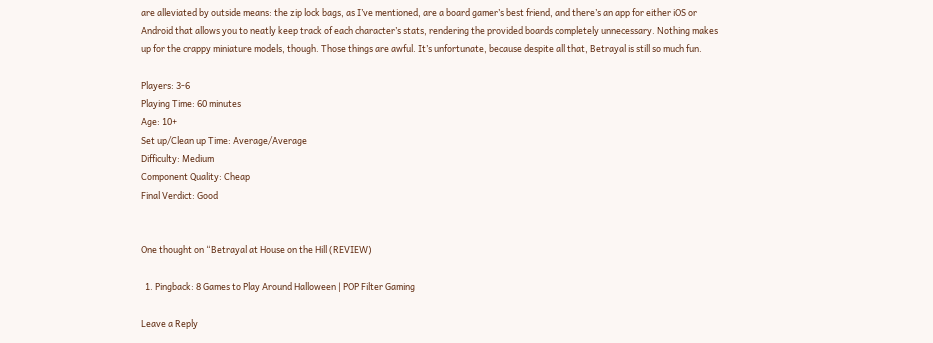are alleviated by outside means: the zip lock bags, as I’ve mentioned, are a board gamer’s best friend, and there’s an app for either iOS or Android that allows you to neatly keep track of each character’s stats, rendering the provided boards completely unnecessary. Nothing makes up for the crappy miniature models, though. Those things are awful. It’s unfortunate, because despite all that, Betrayal is still so much fun.

Players: 3-6
Playing Time: 60 minutes
Age: 10+
Set up/Clean up Time: Average/Average
Difficulty: Medium
Component Quality: Cheap
Final Verdict: Good


One thought on “Betrayal at House on the Hill (REVIEW)

  1. Pingback: 8 Games to Play Around Halloween | POP Filter Gaming

Leave a Reply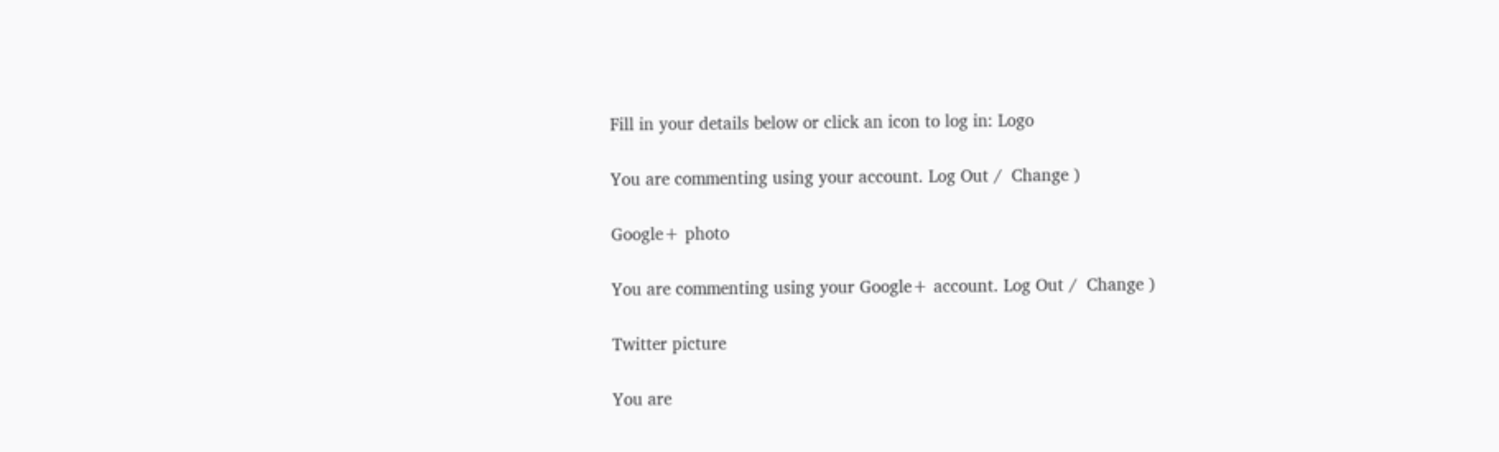Fill in your details below or click an icon to log in: Logo

You are commenting using your account. Log Out /  Change )

Google+ photo

You are commenting using your Google+ account. Log Out /  Change )

Twitter picture

You are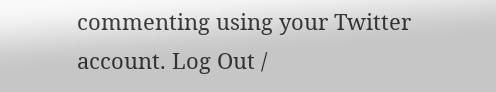commenting using your Twitter account. Log Out /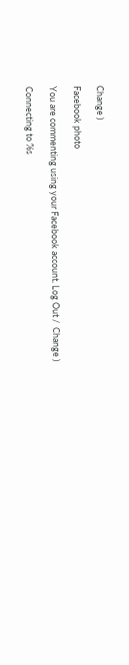Change )

Facebook photo

You are commenting using your Facebook account. Log Out /  Change )

Connecting to %s